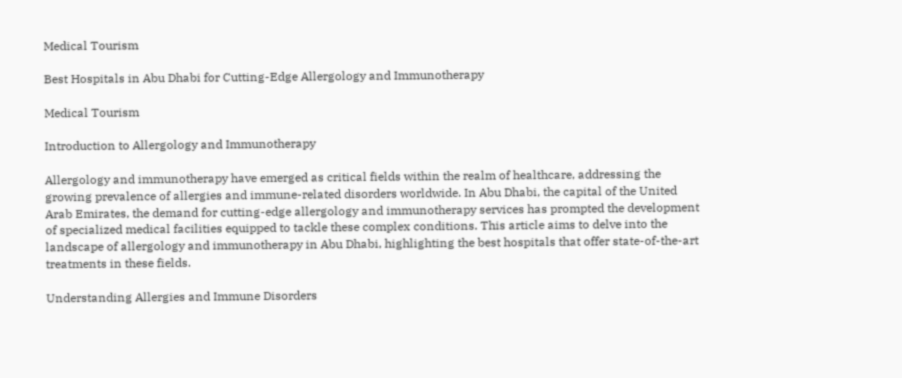Medical Tourism

Best Hospitals in Abu Dhabi for Cutting-Edge Allergology and Immunotherapy

Medical Tourism

Introduction to Allergology and Immunotherapy

Allergology and immunotherapy have emerged as critical fields within the realm of healthcare, addressing the growing prevalence of allergies and immune-related disorders worldwide. In Abu Dhabi, the capital of the United Arab Emirates, the demand for cutting-edge allergology and immunotherapy services has prompted the development of specialized medical facilities equipped to tackle these complex conditions. This article aims to delve into the landscape of allergology and immunotherapy in Abu Dhabi, highlighting the best hospitals that offer state-of-the-art treatments in these fields.

Understanding Allergies and Immune Disorders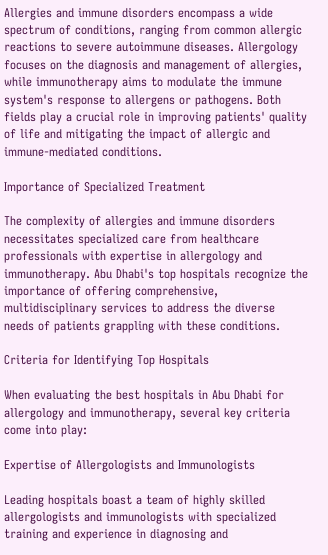Allergies and immune disorders encompass a wide spectrum of conditions, ranging from common allergic reactions to severe autoimmune diseases. Allergology focuses on the diagnosis and management of allergies, while immunotherapy aims to modulate the immune system's response to allergens or pathogens. Both fields play a crucial role in improving patients' quality of life and mitigating the impact of allergic and immune-mediated conditions.

Importance of Specialized Treatment

The complexity of allergies and immune disorders necessitates specialized care from healthcare professionals with expertise in allergology and immunotherapy. Abu Dhabi's top hospitals recognize the importance of offering comprehensive, multidisciplinary services to address the diverse needs of patients grappling with these conditions.

Criteria for Identifying Top Hospitals

When evaluating the best hospitals in Abu Dhabi for allergology and immunotherapy, several key criteria come into play:

Expertise of Allergologists and Immunologists

Leading hospitals boast a team of highly skilled allergologists and immunologists with specialized training and experience in diagnosing and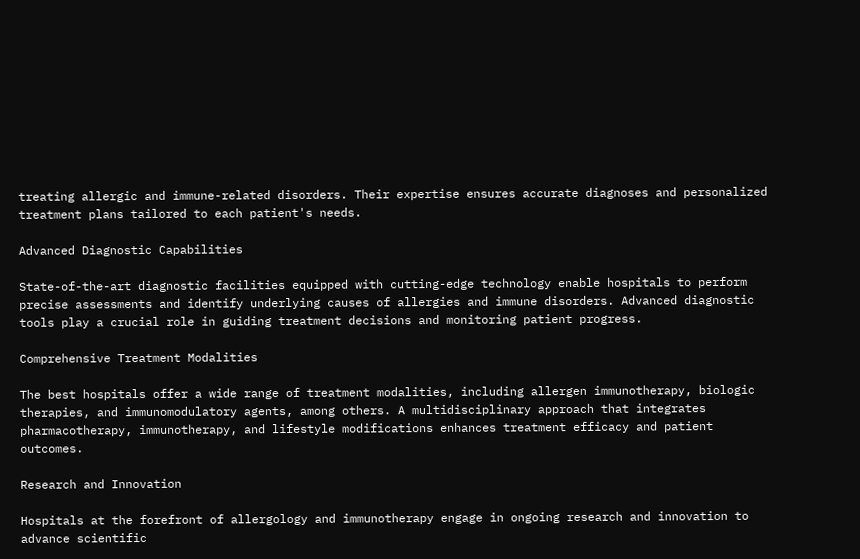treating allergic and immune-related disorders. Their expertise ensures accurate diagnoses and personalized treatment plans tailored to each patient's needs.

Advanced Diagnostic Capabilities

State-of-the-art diagnostic facilities equipped with cutting-edge technology enable hospitals to perform precise assessments and identify underlying causes of allergies and immune disorders. Advanced diagnostic tools play a crucial role in guiding treatment decisions and monitoring patient progress.

Comprehensive Treatment Modalities

The best hospitals offer a wide range of treatment modalities, including allergen immunotherapy, biologic therapies, and immunomodulatory agents, among others. A multidisciplinary approach that integrates pharmacotherapy, immunotherapy, and lifestyle modifications enhances treatment efficacy and patient outcomes.

Research and Innovation

Hospitals at the forefront of allergology and immunotherapy engage in ongoing research and innovation to advance scientific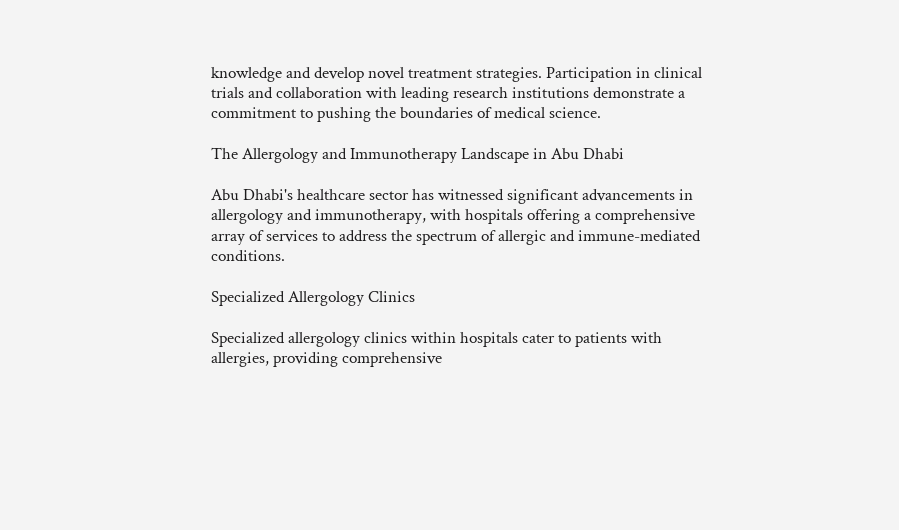knowledge and develop novel treatment strategies. Participation in clinical trials and collaboration with leading research institutions demonstrate a commitment to pushing the boundaries of medical science.

The Allergology and Immunotherapy Landscape in Abu Dhabi

Abu Dhabi's healthcare sector has witnessed significant advancements in allergology and immunotherapy, with hospitals offering a comprehensive array of services to address the spectrum of allergic and immune-mediated conditions.

Specialized Allergology Clinics

Specialized allergology clinics within hospitals cater to patients with allergies, providing comprehensive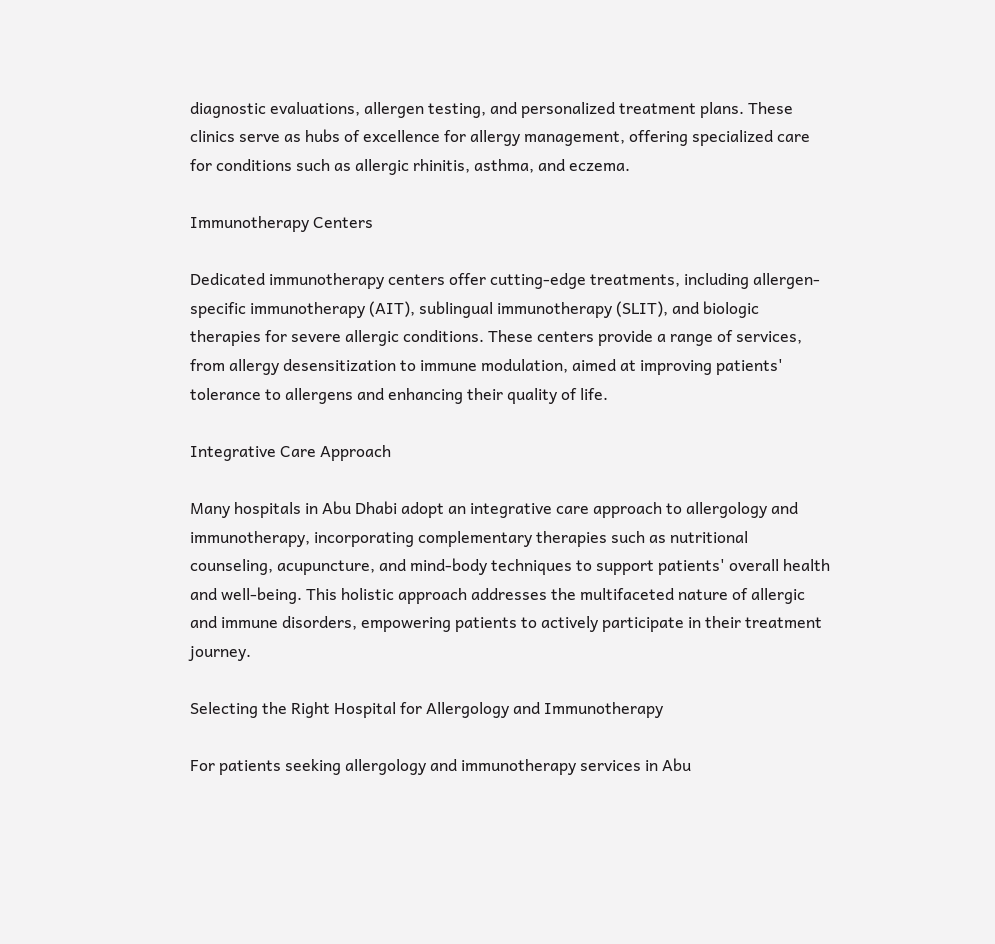diagnostic evaluations, allergen testing, and personalized treatment plans. These clinics serve as hubs of excellence for allergy management, offering specialized care for conditions such as allergic rhinitis, asthma, and eczema.

Immunotherapy Centers

Dedicated immunotherapy centers offer cutting-edge treatments, including allergen-specific immunotherapy (AIT), sublingual immunotherapy (SLIT), and biologic therapies for severe allergic conditions. These centers provide a range of services, from allergy desensitization to immune modulation, aimed at improving patients' tolerance to allergens and enhancing their quality of life.

Integrative Care Approach

Many hospitals in Abu Dhabi adopt an integrative care approach to allergology and immunotherapy, incorporating complementary therapies such as nutritional counseling, acupuncture, and mind-body techniques to support patients' overall health and well-being. This holistic approach addresses the multifaceted nature of allergic and immune disorders, empowering patients to actively participate in their treatment journey.

Selecting the Right Hospital for Allergology and Immunotherapy

For patients seeking allergology and immunotherapy services in Abu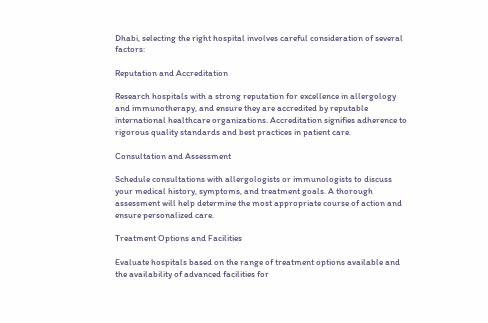Dhabi, selecting the right hospital involves careful consideration of several factors:

Reputation and Accreditation

Research hospitals with a strong reputation for excellence in allergology and immunotherapy, and ensure they are accredited by reputable international healthcare organizations. Accreditation signifies adherence to rigorous quality standards and best practices in patient care.

Consultation and Assessment

Schedule consultations with allergologists or immunologists to discuss your medical history, symptoms, and treatment goals. A thorough assessment will help determine the most appropriate course of action and ensure personalized care.

Treatment Options and Facilities

Evaluate hospitals based on the range of treatment options available and the availability of advanced facilities for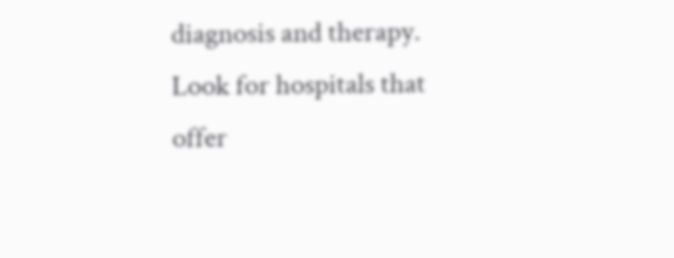diagnosis and therapy. Look for hospitals that offer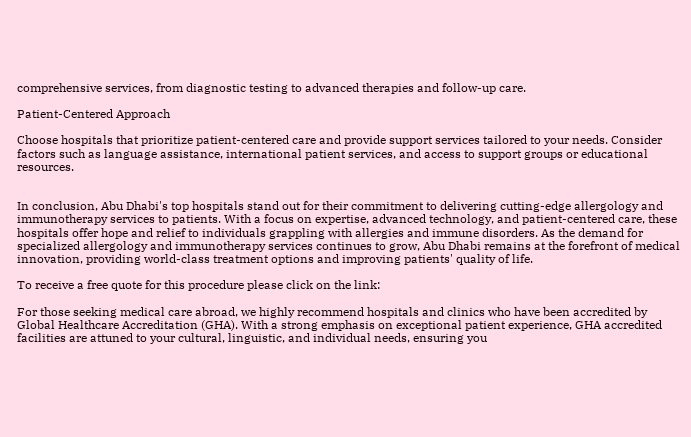comprehensive services, from diagnostic testing to advanced therapies and follow-up care.

Patient-Centered Approach

Choose hospitals that prioritize patient-centered care and provide support services tailored to your needs. Consider factors such as language assistance, international patient services, and access to support groups or educational resources.


In conclusion, Abu Dhabi's top hospitals stand out for their commitment to delivering cutting-edge allergology and immunotherapy services to patients. With a focus on expertise, advanced technology, and patient-centered care, these hospitals offer hope and relief to individuals grappling with allergies and immune disorders. As the demand for specialized allergology and immunotherapy services continues to grow, Abu Dhabi remains at the forefront of medical innovation, providing world-class treatment options and improving patients' quality of life.

To receive a free quote for this procedure please click on the link:

For those seeking medical care abroad, we highly recommend hospitals and clinics who have been accredited by Global Healthcare Accreditation (GHA). With a strong emphasis on exceptional patient experience, GHA accredited facilities are attuned to your cultural, linguistic, and individual needs, ensuring you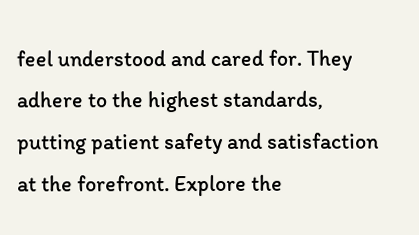feel understood and cared for. They adhere to the highest standards, putting patient safety and satisfaction at the forefront. Explore the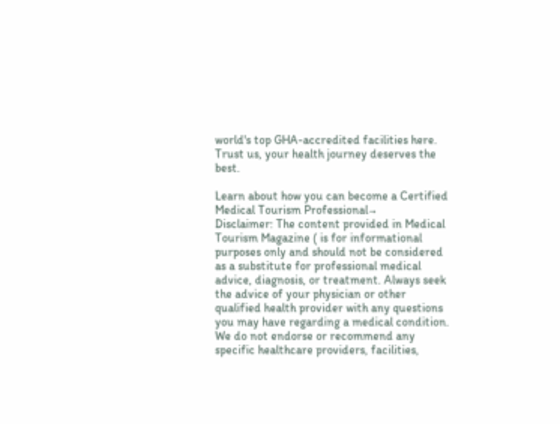world's top GHA-accredited facilities here. Trust us, your health journey deserves the best.

Learn about how you can become a Certified Medical Tourism Professional→
Disclaimer: The content provided in Medical Tourism Magazine ( is for informational purposes only and should not be considered as a substitute for professional medical advice, diagnosis, or treatment. Always seek the advice of your physician or other qualified health provider with any questions you may have regarding a medical condition. We do not endorse or recommend any specific healthcare providers, facilities,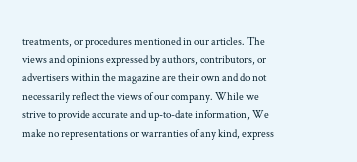treatments, or procedures mentioned in our articles. The views and opinions expressed by authors, contributors, or advertisers within the magazine are their own and do not necessarily reflect the views of our company. While we strive to provide accurate and up-to-date information, We make no representations or warranties of any kind, express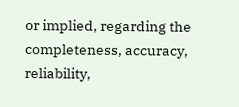or implied, regarding the completeness, accuracy, reliability,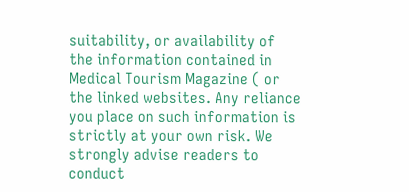suitability, or availability of the information contained in Medical Tourism Magazine ( or the linked websites. Any reliance you place on such information is strictly at your own risk. We strongly advise readers to conduct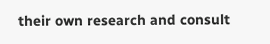their own research and consult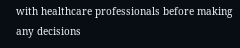with healthcare professionals before making any decisions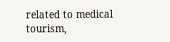related to medical tourism,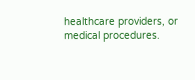healthcare providers, or medical procedures.